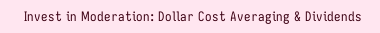Invest in Moderation: Dollar Cost Averaging & Dividends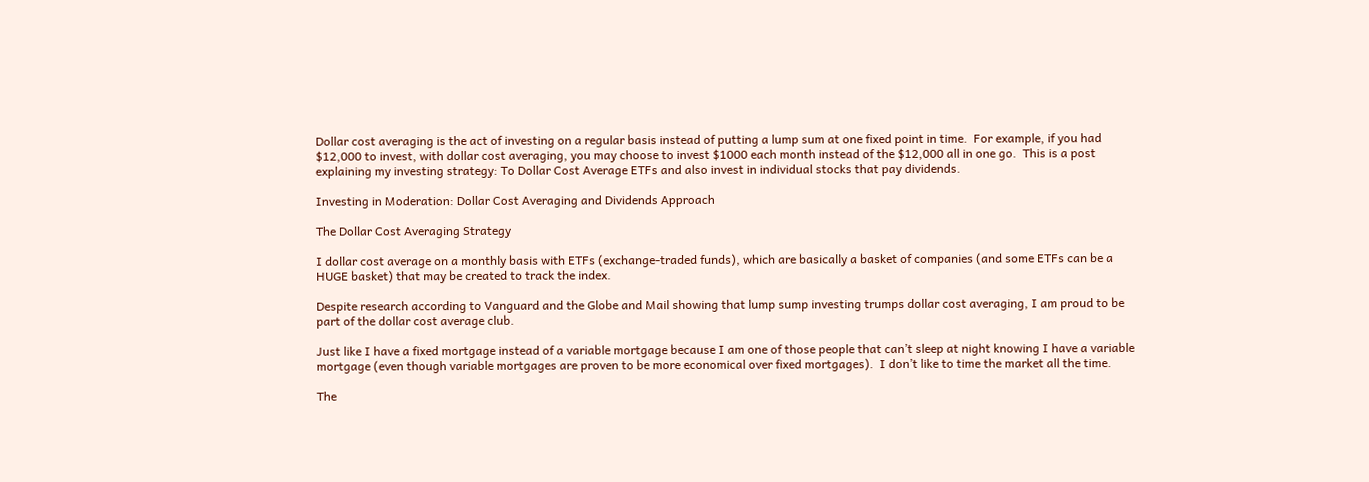Dollar cost averaging is the act of investing on a regular basis instead of putting a lump sum at one fixed point in time.  For example, if you had $12,000 to invest, with dollar cost averaging, you may choose to invest $1000 each month instead of the $12,000 all in one go.  This is a post explaining my investing strategy: To Dollar Cost Average ETFs and also invest in individual stocks that pay dividends.

Investing in Moderation: Dollar Cost Averaging and Dividends Approach

The Dollar Cost Averaging Strategy

I dollar cost average on a monthly basis with ETFs (exchange-traded funds), which are basically a basket of companies (and some ETFs can be a HUGE basket) that may be created to track the index.

Despite research according to Vanguard and the Globe and Mail showing that lump sump investing trumps dollar cost averaging, I am proud to be part of the dollar cost average club.

Just like I have a fixed mortgage instead of a variable mortgage because I am one of those people that can’t sleep at night knowing I have a variable mortgage (even though variable mortgages are proven to be more economical over fixed mortgages).  I don’t like to time the market all the time.

The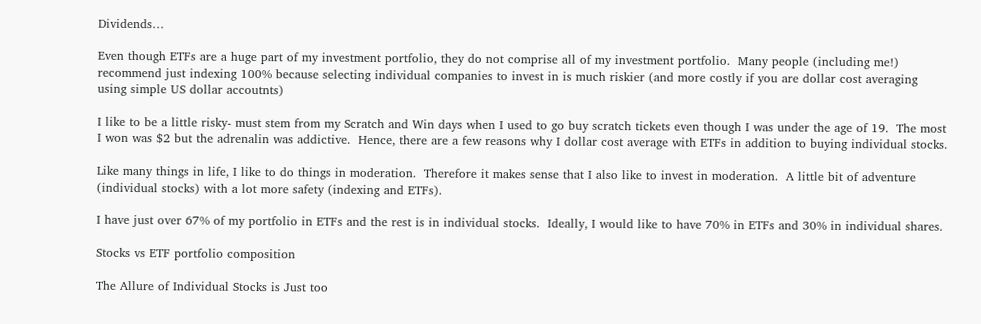Dividends…

Even though ETFs are a huge part of my investment portfolio, they do not comprise all of my investment portfolio.  Many people (including me!) recommend just indexing 100% because selecting individual companies to invest in is much riskier (and more costly if you are dollar cost averaging using simple US dollar accoutnts)

I like to be a little risky- must stem from my Scratch and Win days when I used to go buy scratch tickets even though I was under the age of 19.  The most I won was $2 but the adrenalin was addictive.  Hence, there are a few reasons why I dollar cost average with ETFs in addition to buying individual stocks.

Like many things in life, I like to do things in moderation.  Therefore it makes sense that I also like to invest in moderation.  A little bit of adventure (individual stocks) with a lot more safety (indexing and ETFs).

I have just over 67% of my portfolio in ETFs and the rest is in individual stocks.  Ideally, I would like to have 70% in ETFs and 30% in individual shares.

Stocks vs ETF portfolio composition

The Allure of Individual Stocks is Just too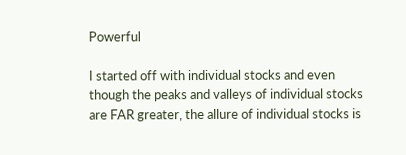Powerful

I started off with individual stocks and even though the peaks and valleys of individual stocks are FAR greater, the allure of individual stocks is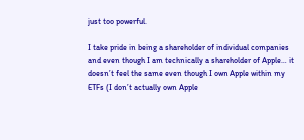just too powerful.

I take pride in being a shareholder of individual companies and even though I am technically a shareholder of Apple… it doesn’t feel the same even though I own Apple within my ETFs (I don’t actually own Apple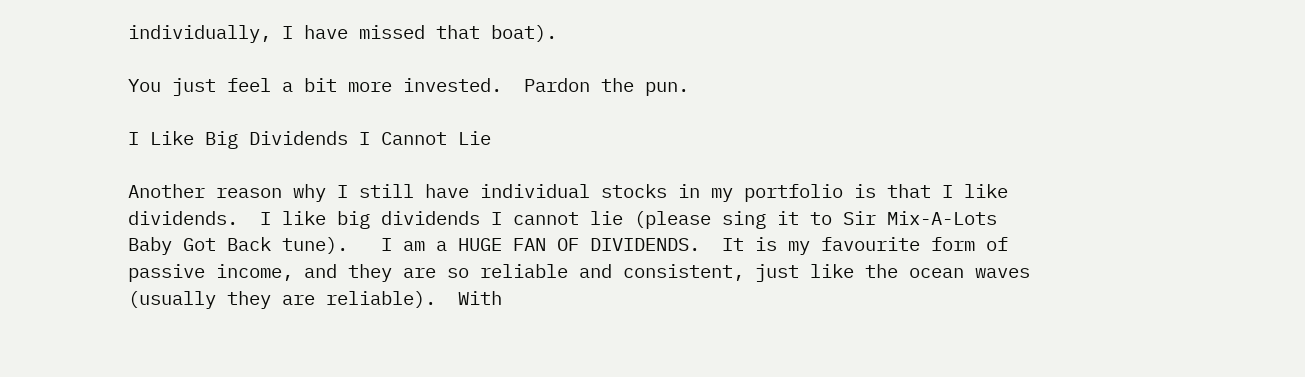individually, I have missed that boat).

You just feel a bit more invested.  Pardon the pun.

I Like Big Dividends I Cannot Lie

Another reason why I still have individual stocks in my portfolio is that I like dividends.  I like big dividends I cannot lie (please sing it to Sir Mix-A-Lots Baby Got Back tune).   I am a HUGE FAN OF DIVIDENDS.  It is my favourite form of passive income, and they are so reliable and consistent, just like the ocean waves (usually they are reliable).  With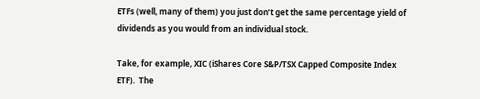ETFs (well, many of them) you just don’t get the same percentage yield of dividends as you would from an individual stock.

Take, for example, XIC (iShares Core S&P/TSX Capped Composite Index ETF).  The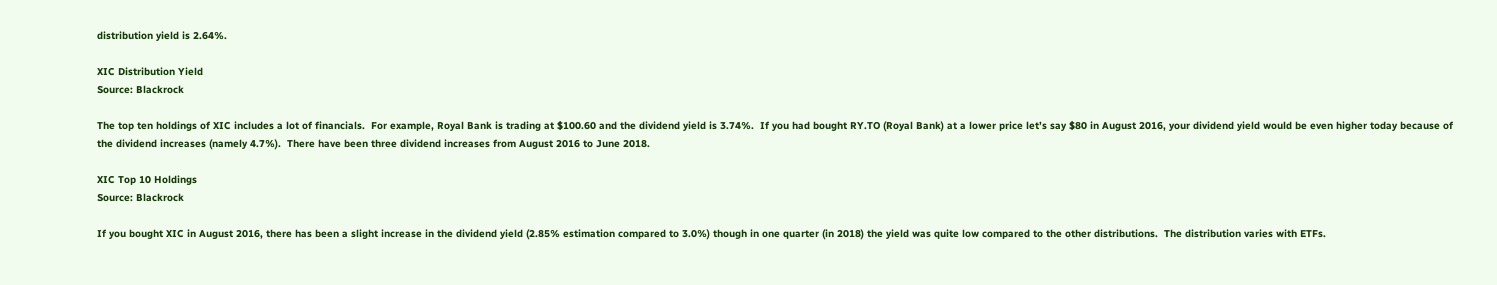distribution yield is 2.64%.

XIC Distribution Yield
Source: Blackrock

The top ten holdings of XIC includes a lot of financials.  For example, Royal Bank is trading at $100.60 and the dividend yield is 3.74%.  If you had bought RY.TO (Royal Bank) at a lower price let’s say $80 in August 2016, your dividend yield would be even higher today because of the dividend increases (namely 4.7%).  There have been three dividend increases from August 2016 to June 2018.

XIC Top 10 Holdings
Source: Blackrock

If you bought XIC in August 2016, there has been a slight increase in the dividend yield (2.85% estimation compared to 3.0%) though in one quarter (in 2018) the yield was quite low compared to the other distributions.  The distribution varies with ETFs.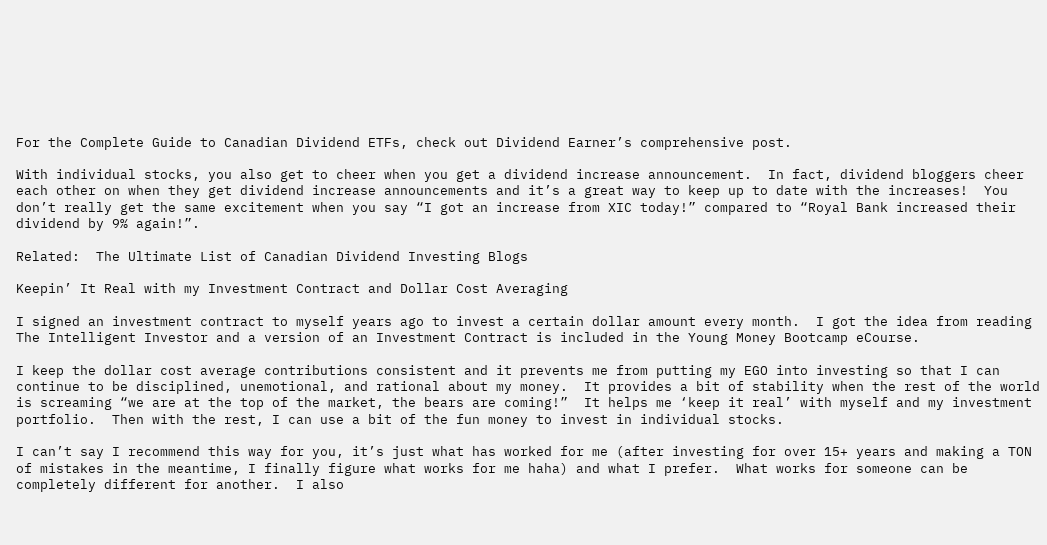For the Complete Guide to Canadian Dividend ETFs, check out Dividend Earner’s comprehensive post.

With individual stocks, you also get to cheer when you get a dividend increase announcement.  In fact, dividend bloggers cheer each other on when they get dividend increase announcements and it’s a great way to keep up to date with the increases!  You don’t really get the same excitement when you say “I got an increase from XIC today!” compared to “Royal Bank increased their dividend by 9% again!”.

Related:  The Ultimate List of Canadian Dividend Investing Blogs

Keepin’ It Real with my Investment Contract and Dollar Cost Averaging

I signed an investment contract to myself years ago to invest a certain dollar amount every month.  I got the idea from reading The Intelligent Investor and a version of an Investment Contract is included in the Young Money Bootcamp eCourse.

I keep the dollar cost average contributions consistent and it prevents me from putting my EGO into investing so that I can continue to be disciplined, unemotional, and rational about my money.  It provides a bit of stability when the rest of the world is screaming “we are at the top of the market, the bears are coming!”  It helps me ‘keep it real’ with myself and my investment portfolio.  Then with the rest, I can use a bit of the fun money to invest in individual stocks.

I can’t say I recommend this way for you, it’s just what has worked for me (after investing for over 15+ years and making a TON of mistakes in the meantime, I finally figure what works for me haha) and what I prefer.  What works for someone can be completely different for another.  I also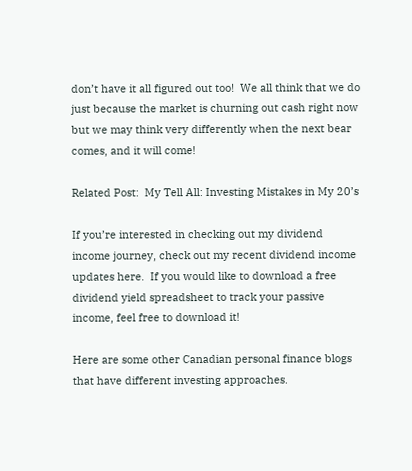don’t have it all figured out too!  We all think that we do just because the market is churning out cash right now but we may think very differently when the next bear comes, and it will come!

Related Post:  My Tell All: Investing Mistakes in My 20’s

If you’re interested in checking out my dividend income journey, check out my recent dividend income updates here.  If you would like to download a free dividend yield spreadsheet to track your passive income, feel free to download it!

Here are some other Canadian personal finance blogs that have different investing approaches.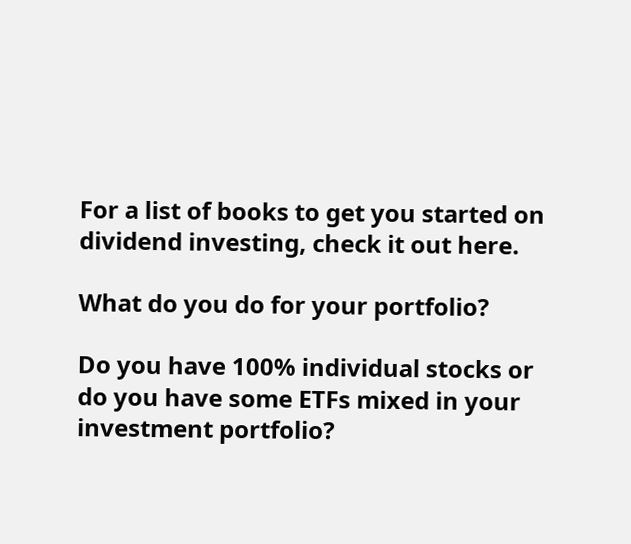For a list of books to get you started on dividend investing, check it out here.

What do you do for your portfolio?

Do you have 100% individual stocks or do you have some ETFs mixed in your investment portfolio?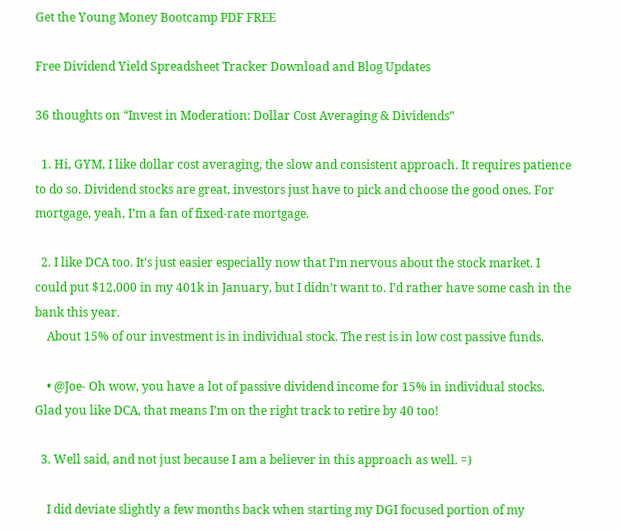Get the Young Money Bootcamp PDF FREE

Free Dividend Yield Spreadsheet Tracker Download and Blog Updates

36 thoughts on “Invest in Moderation: Dollar Cost Averaging & Dividends”

  1. Hi, GYM, I like dollar cost averaging, the slow and consistent approach. It requires patience to do so. Dividend stocks are great, investors just have to pick and choose the good ones. For mortgage, yeah, I’m a fan of fixed-rate mortgage.

  2. I like DCA too. It’s just easier especially now that I’m nervous about the stock market. I could put $12,000 in my 401k in January, but I didn’t want to. I’d rather have some cash in the bank this year.
    About 15% of our investment is in individual stock. The rest is in low cost passive funds.

    • @Joe- Oh wow, you have a lot of passive dividend income for 15% in individual stocks. Glad you like DCA, that means I’m on the right track to retire by 40 too!

  3. Well said, and not just because I am a believer in this approach as well. =)

    I did deviate slightly a few months back when starting my DGI focused portion of my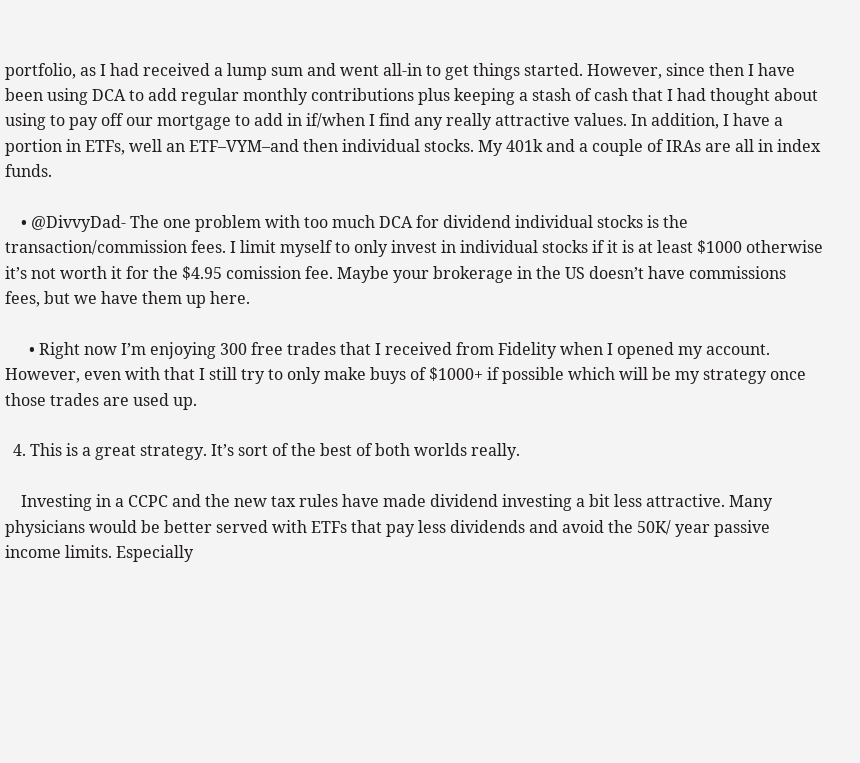portfolio, as I had received a lump sum and went all-in to get things started. However, since then I have been using DCA to add regular monthly contributions plus keeping a stash of cash that I had thought about using to pay off our mortgage to add in if/when I find any really attractive values. In addition, I have a portion in ETFs, well an ETF–VYM–and then individual stocks. My 401k and a couple of IRAs are all in index funds.

    • @DivvyDad- The one problem with too much DCA for dividend individual stocks is the transaction/commission fees. I limit myself to only invest in individual stocks if it is at least $1000 otherwise it’s not worth it for the $4.95 comission fee. Maybe your brokerage in the US doesn’t have commissions fees, but we have them up here.

      • Right now I’m enjoying 300 free trades that I received from Fidelity when I opened my account. However, even with that I still try to only make buys of $1000+ if possible which will be my strategy once those trades are used up.

  4. This is a great strategy. It’s sort of the best of both worlds really.

    Investing in a CCPC and the new tax rules have made dividend investing a bit less attractive. Many physicians would be better served with ETFs that pay less dividends and avoid the 50K/ year passive income limits. Especially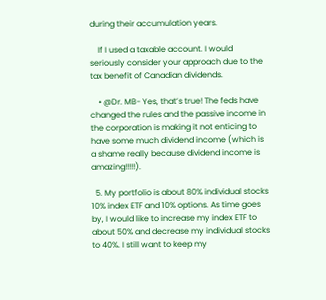during their accumulation years.

    If I used a taxable account. I would seriously consider your approach due to the tax benefit of Canadian dividends.

    • @Dr. MB- Yes, that’s true! The feds have changed the rules and the passive income in the corporation is making it not enticing to have some much dividend income (which is a shame really because dividend income is amazing!!!!!).

  5. My portfolio is about 80% individual stocks 10% index ETF and 10% options. As time goes by, I would like to increase my index ETF to about 50% and decrease my individual stocks to 40%. I still want to keep my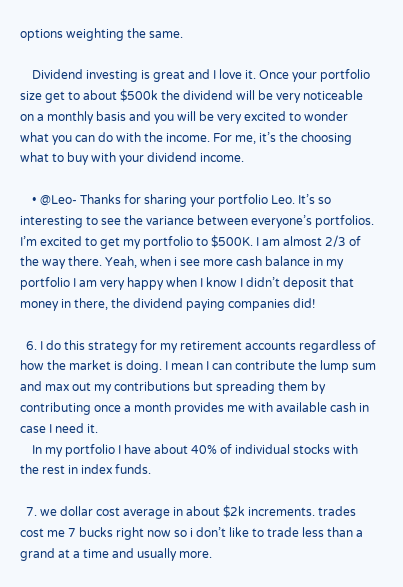options weighting the same.

    Dividend investing is great and I love it. Once your portfolio size get to about $500k the dividend will be very noticeable on a monthly basis and you will be very excited to wonder what you can do with the income. For me, it’s the choosing what to buy with your dividend income.

    • @Leo- Thanks for sharing your portfolio Leo. It’s so interesting to see the variance between everyone’s portfolios. I’m excited to get my portfolio to $500K. I am almost 2/3 of the way there. Yeah, when i see more cash balance in my portfolio I am very happy when I know I didn’t deposit that money in there, the dividend paying companies did!

  6. I do this strategy for my retirement accounts regardless of how the market is doing. I mean I can contribute the lump sum and max out my contributions but spreading them by contributing once a month provides me with available cash in case I need it.
    In my portfolio I have about 40% of individual stocks with the rest in index funds.

  7. we dollar cost average in about $2k increments. trades cost me 7 bucks right now so i don’t like to trade less than a grand at a time and usually more.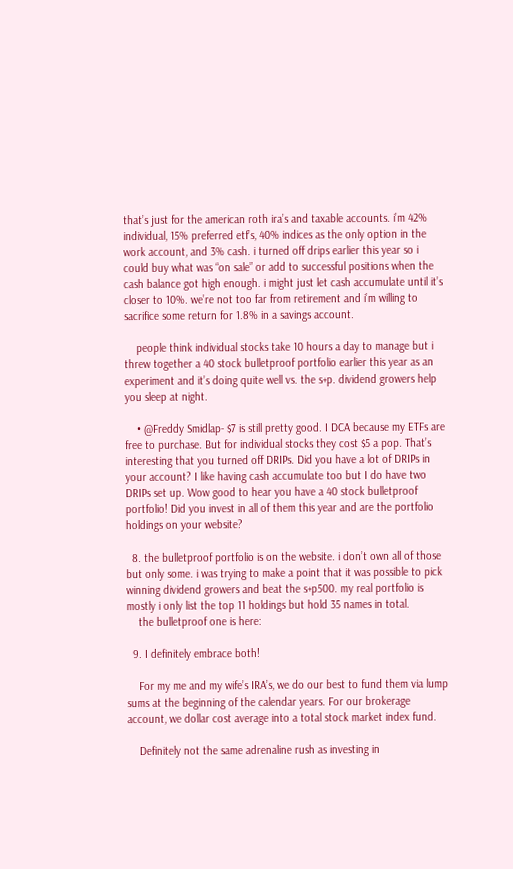that’s just for the american roth ira’s and taxable accounts. i’m 42% individual, 15% preferred etf’s, 40% indices as the only option in the work account, and 3% cash. i turned off drips earlier this year so i could buy what was “on sale” or add to successful positions when the cash balance got high enough. i might just let cash accumulate until it’s closer to 10%. we’re not too far from retirement and i’m willing to sacrifice some return for 1.8% in a savings account.

    people think individual stocks take 10 hours a day to manage but i threw together a 40 stock bulletproof portfolio earlier this year as an experiment and it’s doing quite well vs. the s+p. dividend growers help you sleep at night.

    • @Freddy Smidlap- $7 is still pretty good. I DCA because my ETFs are free to purchase. But for individual stocks they cost $5 a pop. That’s interesting that you turned off DRIPs. Did you have a lot of DRIPs in your account? I like having cash accumulate too but I do have two DRIPs set up. Wow good to hear you have a 40 stock bulletproof portfolio! Did you invest in all of them this year and are the portfolio holdings on your website?

  8. the bulletproof portfolio is on the website. i don’t own all of those but only some. i was trying to make a point that it was possible to pick winning dividend growers and beat the s+p500. my real portfolio is mostly i only list the top 11 holdings but hold 35 names in total.
    the bulletproof one is here:

  9. I definitely embrace both!

    For my me and my wife’s IRA’s, we do our best to fund them via lump sums at the beginning of the calendar years. For our brokerage account, we dollar cost average into a total stock market index fund.

    Definitely not the same adrenaline rush as investing in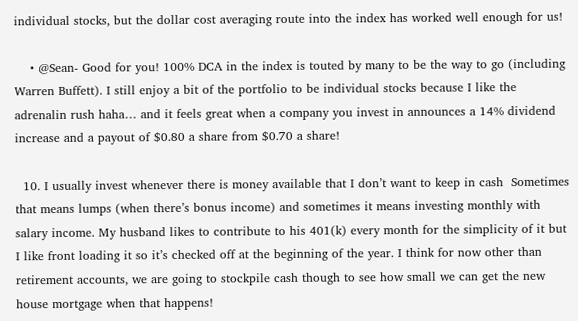individual stocks, but the dollar cost averaging route into the index has worked well enough for us!

    • @Sean- Good for you! 100% DCA in the index is touted by many to be the way to go (including Warren Buffett). I still enjoy a bit of the portfolio to be individual stocks because I like the adrenalin rush haha… and it feels great when a company you invest in announces a 14% dividend increase and a payout of $0.80 a share from $0.70 a share!

  10. I usually invest whenever there is money available that I don’t want to keep in cash  Sometimes that means lumps (when there’s bonus income) and sometimes it means investing monthly with salary income. My husband likes to contribute to his 401(k) every month for the simplicity of it but I like front loading it so it’s checked off at the beginning of the year. I think for now other than retirement accounts, we are going to stockpile cash though to see how small we can get the new house mortgage when that happens!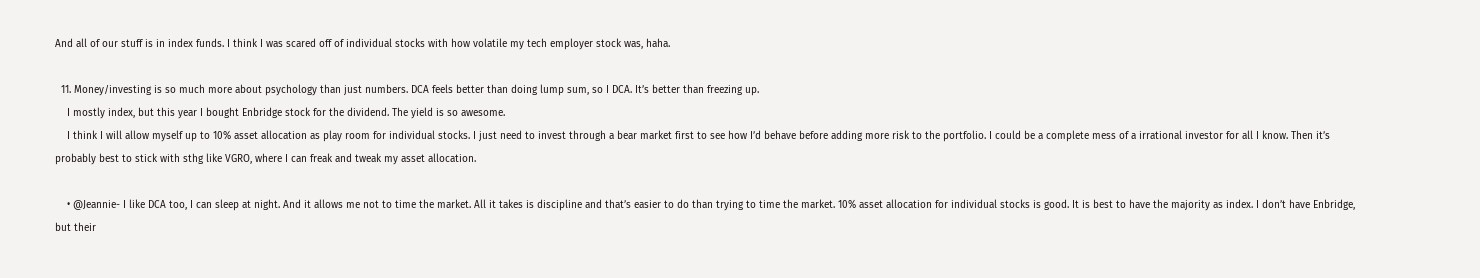And all of our stuff is in index funds. I think I was scared off of individual stocks with how volatile my tech employer stock was, haha.

  11. Money/investing is so much more about psychology than just numbers. DCA feels better than doing lump sum, so I DCA. It’s better than freezing up.
    I mostly index, but this year I bought Enbridge stock for the dividend. The yield is so awesome.
    I think I will allow myself up to 10% asset allocation as play room for individual stocks. I just need to invest through a bear market first to see how I’d behave before adding more risk to the portfolio. I could be a complete mess of a irrational investor for all I know. Then it’s probably best to stick with sthg like VGRO, where I can freak and tweak my asset allocation.

    • @Jeannie- I like DCA too, I can sleep at night. And it allows me not to time the market. All it takes is discipline and that’s easier to do than trying to time the market. 10% asset allocation for individual stocks is good. It is best to have the majority as index. I don’t have Enbridge, but their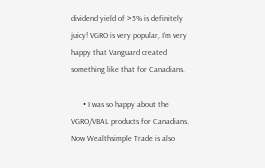dividend yield of >5% is definitely juicy! VGRO is very popular, I’m very happy that Vanguard created something like that for Canadians.

      • I was so happy about the VGRO/VBAL products for Canadians. Now Wealthsimple Trade is also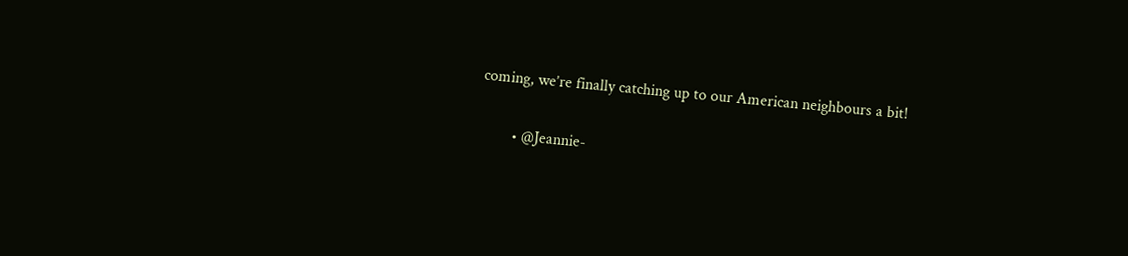coming, we’re finally catching up to our American neighbours a bit!

        • @Jeannie-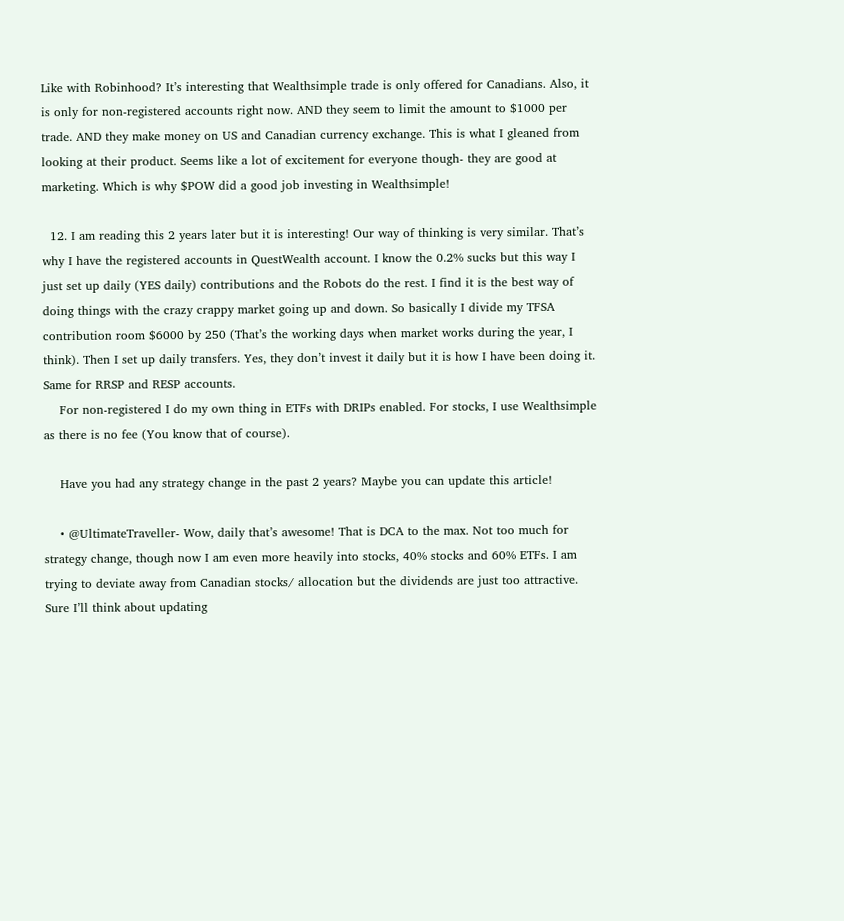Like with Robinhood? It’s interesting that Wealthsimple trade is only offered for Canadians. Also, it is only for non-registered accounts right now. AND they seem to limit the amount to $1000 per trade. AND they make money on US and Canadian currency exchange. This is what I gleaned from looking at their product. Seems like a lot of excitement for everyone though- they are good at marketing. Which is why $POW did a good job investing in Wealthsimple!

  12. I am reading this 2 years later but it is interesting! Our way of thinking is very similar. That’s why I have the registered accounts in QuestWealth account. I know the 0.2% sucks but this way I just set up daily (YES daily) contributions and the Robots do the rest. I find it is the best way of doing things with the crazy crappy market going up and down. So basically I divide my TFSA contribution room $6000 by 250 (That’s the working days when market works during the year, I think). Then I set up daily transfers. Yes, they don’t invest it daily but it is how I have been doing it. Same for RRSP and RESP accounts.
    For non-registered I do my own thing in ETFs with DRIPs enabled. For stocks, I use Wealthsimple as there is no fee (You know that of course).

    Have you had any strategy change in the past 2 years? Maybe you can update this article!

    • @UltimateTraveller- Wow, daily that’s awesome! That is DCA to the max. Not too much for strategy change, though now I am even more heavily into stocks, 40% stocks and 60% ETFs. I am trying to deviate away from Canadian stocks/ allocation but the dividends are just too attractive. Sure I’ll think about updating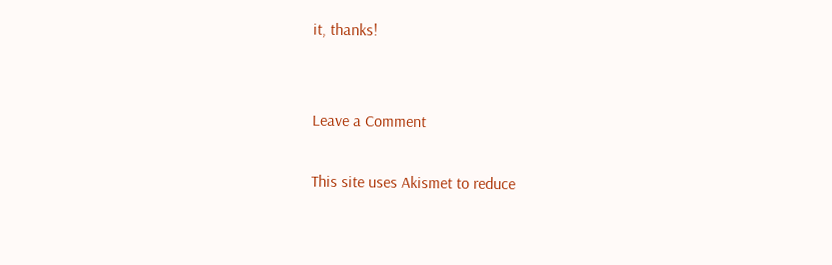it, thanks!


Leave a Comment

This site uses Akismet to reduce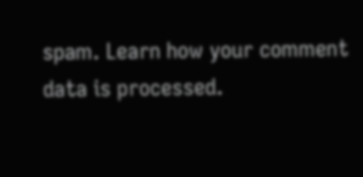spam. Learn how your comment data is processed.